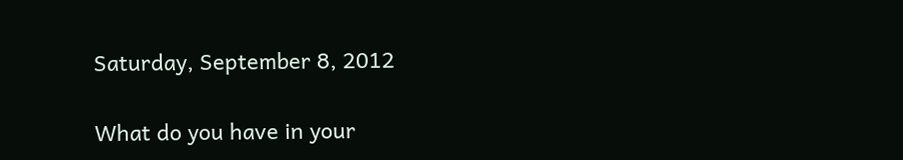Saturday, September 8, 2012

What do you have in your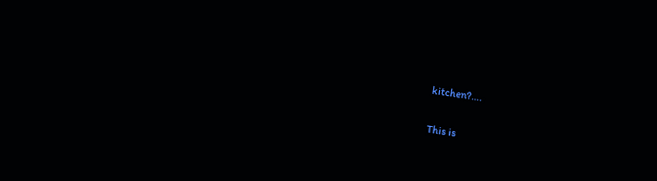kitchen?….

This is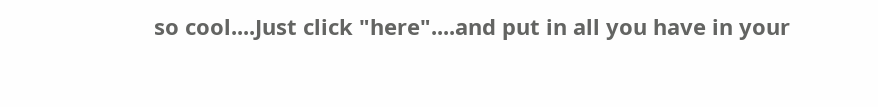so cool....Just click "here"....and put in all you have in your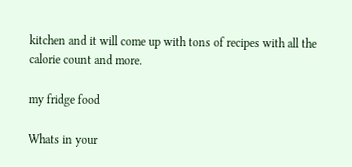kitchen and it will come up with tons of recipes with all the calorie count and more.

my fridge food

Whats in your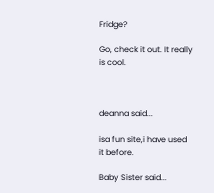Fridge?

Go, check it out. It really is cool.



deanna said...

isa fun site,i have used it before.

Baby Sister said...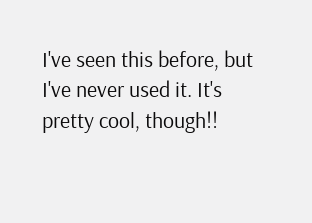I've seen this before, but I've never used it. It's pretty cool, though!!